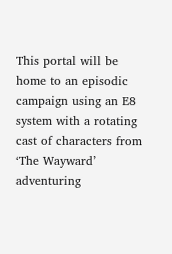This portal will be home to an episodic campaign using an E8 system with a rotating cast of characters from ‘The Wayward’ adventuring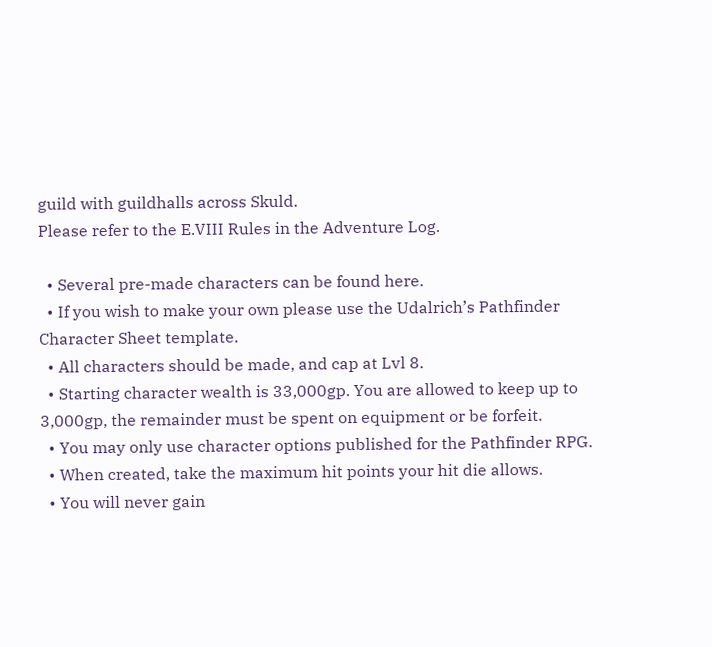guild with guildhalls across Skuld.
Please refer to the E.VIII Rules in the Adventure Log.

  • Several pre-made characters can be found here.
  • If you wish to make your own please use the Udalrich’s Pathfinder Character Sheet template.
  • All characters should be made, and cap at Lvl 8.
  • Starting character wealth is 33,000gp. You are allowed to keep up to 3,000gp, the remainder must be spent on equipment or be forfeit.
  • You may only use character options published for the Pathfinder RPG.
  • When created, take the maximum hit points your hit die allows.
  • You will never gain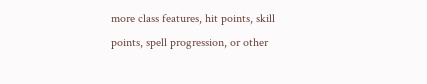more class features, hit points, skill points, spell progression, or other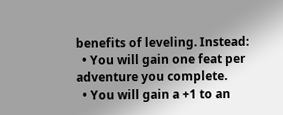benefits of leveling. Instead:
  • You will gain one feat per adventure you complete.
  • You will gain a +1 to an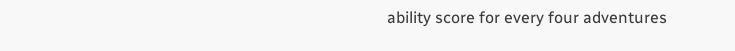ability score for every four adventures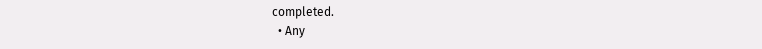completed.
  • Any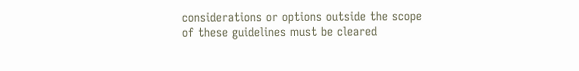considerations or options outside the scope of these guidelines must be cleared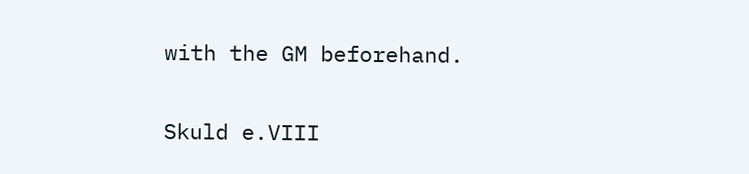with the GM beforehand.

Skuld e.VIII